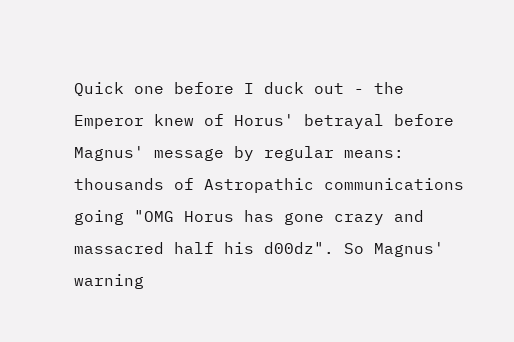Quick one before I duck out - the Emperor knew of Horus' betrayal before Magnus' message by regular means: thousands of Astropathic communications going "OMG Horus has gone crazy and massacred half his d00dz". So Magnus' warning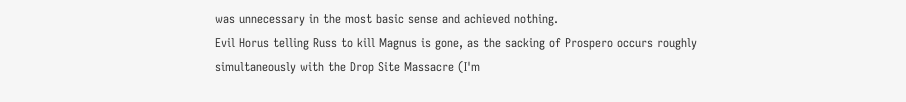was unnecessary in the most basic sense and achieved nothing.
Evil Horus telling Russ to kill Magnus is gone, as the sacking of Prospero occurs roughly simultaneously with the Drop Site Massacre (I'm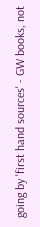going by 'first hand sources' - GW books, not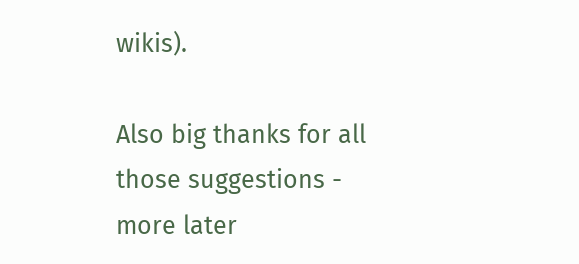wikis).

Also big thanks for all those suggestions - more later